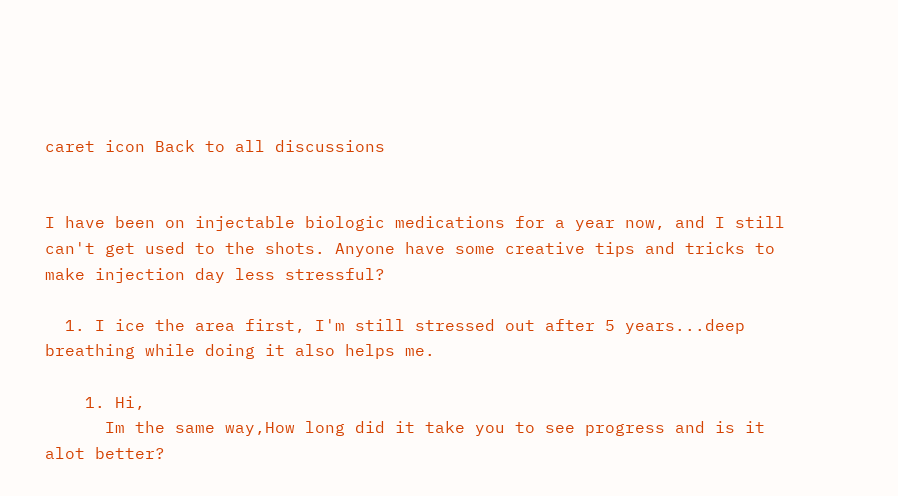caret icon Back to all discussions


I have been on injectable biologic medications for a year now, and I still can't get used to the shots. Anyone have some creative tips and tricks to make injection day less stressful?

  1. I ice the area first, I'm still stressed out after 5 years...deep breathing while doing it also helps me.

    1. Hi,
      Im the same way,How long did it take you to see progress and is it alot better?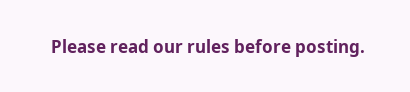Please read our rules before posting.